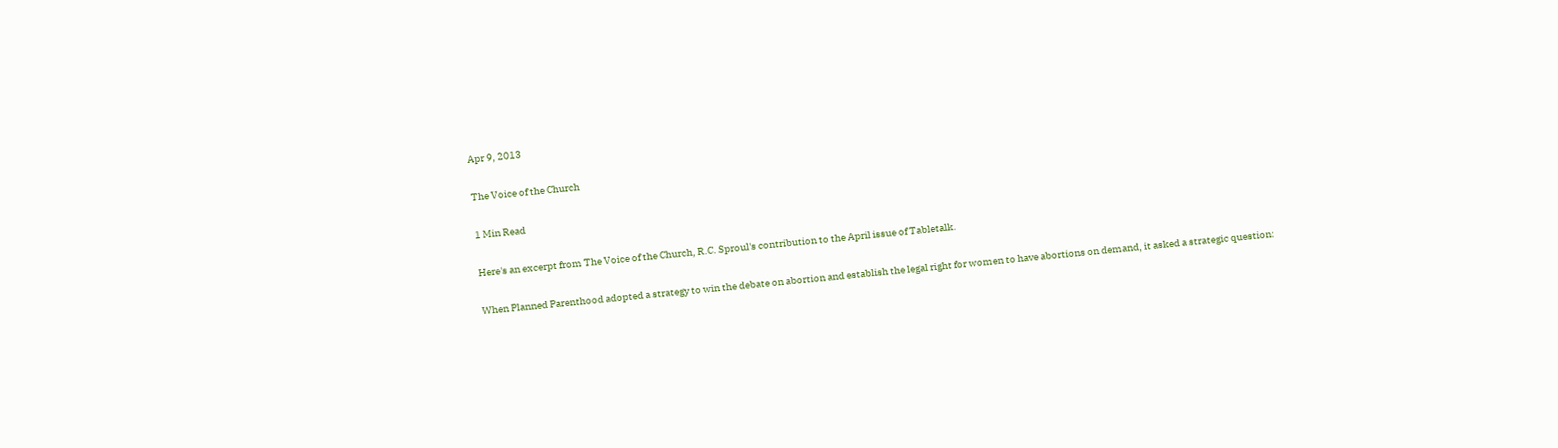Apr 9, 2013

The Voice of the Church

1 Min Read

Here's an excerpt from The Voice of the Church, R.C. Sproul's contribution to the April issue of Tabletalk.

When Planned Parenthood adopted a strategy to win the debate on abortion and establish the legal right for women to have abortions on demand, it asked a strategic question: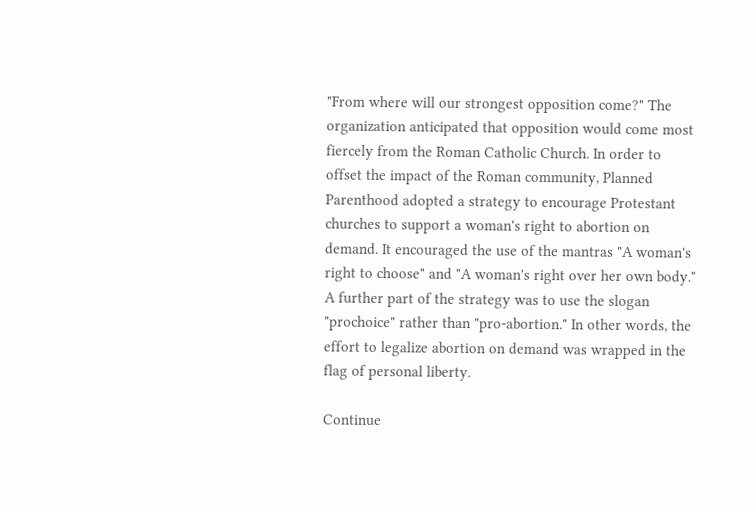"From where will our strongest opposition come?" The organization anticipated that opposition would come most fiercely from the Roman Catholic Church. In order to offset the impact of the Roman community, Planned Parenthood adopted a strategy to encourage Protestant churches to support a woman's right to abortion on demand. It encouraged the use of the mantras "A woman's right to choose" and "A woman's right over her own body." A further part of the strategy was to use the slogan "prochoice" rather than "pro-abortion." In other words, the effort to legalize abortion on demand was wrapped in the flag of personal liberty.

Continue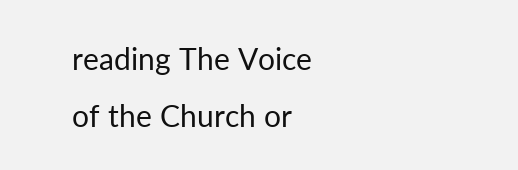reading The Voice of the Church or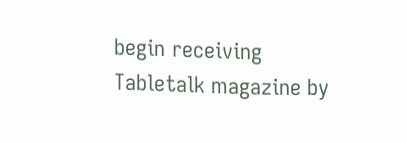begin receiving Tabletalk magazine by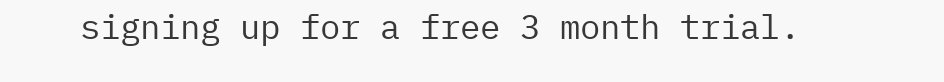signing up for a free 3 month trial.